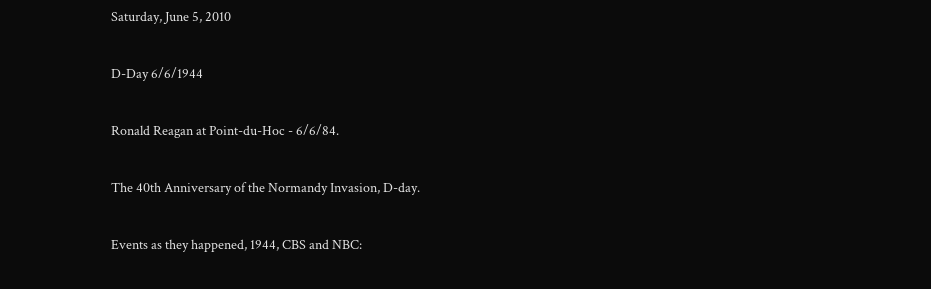Saturday, June 5, 2010

D-Day 6/6/1944

Ronald Reagan at Point-du-Hoc - 6/6/84.

The 40th Anniversary of the Normandy Invasion, D-day.

Events as they happened, 1944, CBS and NBC: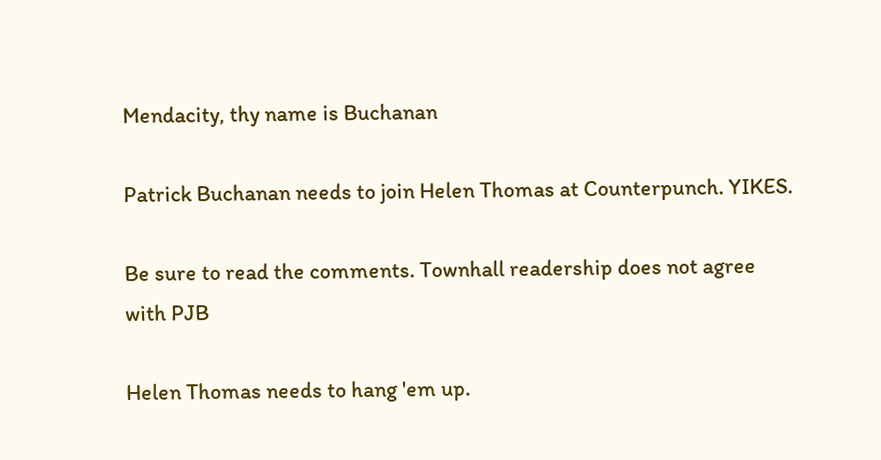Mendacity, thy name is Buchanan

Patrick Buchanan needs to join Helen Thomas at Counterpunch. YIKES.

Be sure to read the comments. Townhall readership does not agree with PJB

Helen Thomas needs to hang 'em up.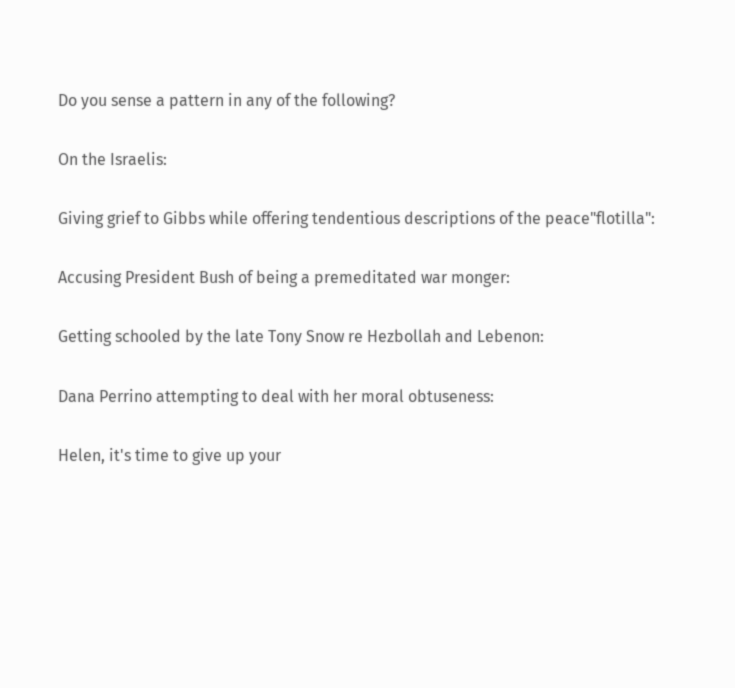Do you sense a pattern in any of the following?

On the Israelis:

Giving grief to Gibbs while offering tendentious descriptions of the peace"flotilla":

Accusing President Bush of being a premeditated war monger:

Getting schooled by the late Tony Snow re Hezbollah and Lebenon:

Dana Perrino attempting to deal with her moral obtuseness:

Helen, it's time to give up your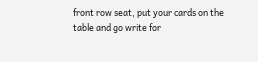front row seat, put your cards on the table and go write for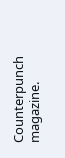Counterpunch magazine.